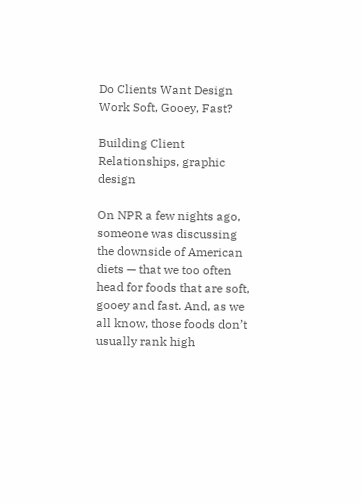Do Clients Want Design Work Soft, Gooey, Fast?

Building Client Relationships, graphic design

On NPR a few nights ago, someone was discussing the downside of American diets — that we too often head for foods that are soft, gooey and fast. And, as we all know, those foods don’t usually rank high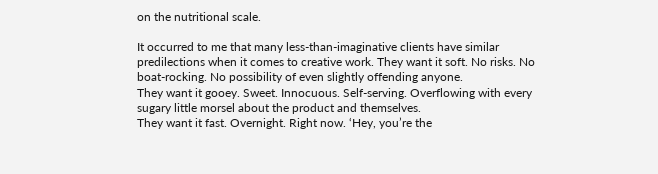on the nutritional scale.

It occurred to me that many less-than-imaginative clients have similar predilections when it comes to creative work. They want it soft. No risks. No boat-rocking. No possibility of even slightly offending anyone.
They want it gooey. Sweet. Innocuous. Self-serving. Overflowing with every sugary little morsel about the product and themselves.
They want it fast. Overnight. Right now. ‘Hey, you’re the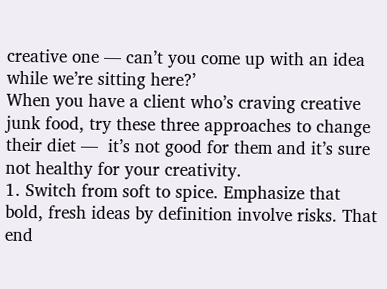creative one — can’t you come up with an idea while we’re sitting here?’
When you have a client who’s craving creative junk food, try these three approaches to change their diet —  it’s not good for them and it’s sure not healthy for your creativity.
1. Switch from soft to spice. Emphasize that bold, fresh ideas by definition involve risks. That end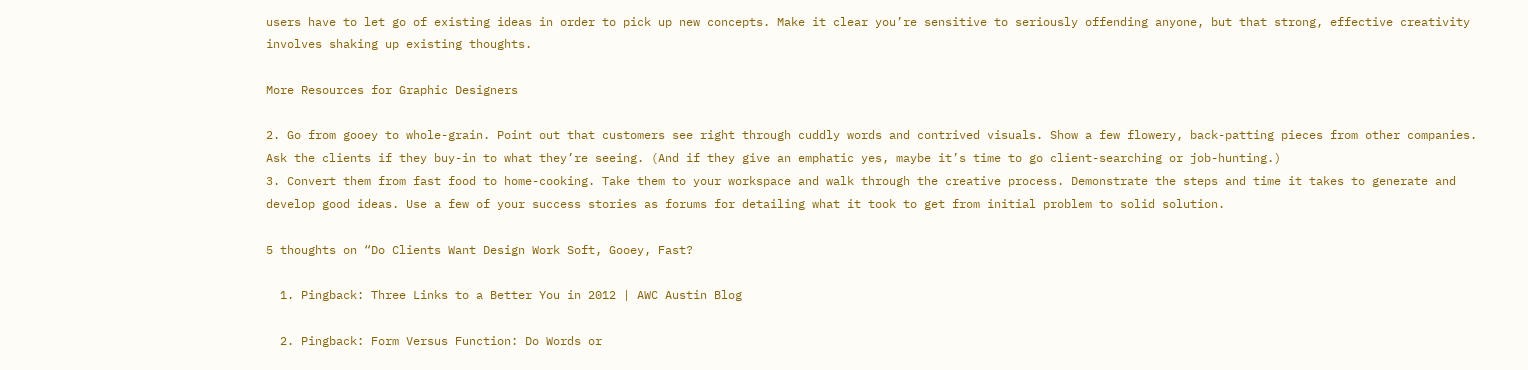users have to let go of existing ideas in order to pick up new concepts. Make it clear you’re sensitive to seriously offending anyone, but that strong, effective creativity involves shaking up existing thoughts.

More Resources for Graphic Designers

2. Go from gooey to whole-grain. Point out that customers see right through cuddly words and contrived visuals. Show a few flowery, back-patting pieces from other companies. Ask the clients if they buy-in to what they’re seeing. (And if they give an emphatic yes, maybe it’s time to go client-searching or job-hunting.)
3. Convert them from fast food to home-cooking. Take them to your workspace and walk through the creative process. Demonstrate the steps and time it takes to generate and develop good ideas. Use a few of your success stories as forums for detailing what it took to get from initial problem to solid solution.

5 thoughts on “Do Clients Want Design Work Soft, Gooey, Fast?

  1. Pingback: Three Links to a Better You in 2012 | AWC Austin Blog

  2. Pingback: Form Versus Function: Do Words or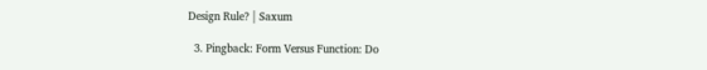Design Rule? | Saxum

  3. Pingback: Form Versus Function: Do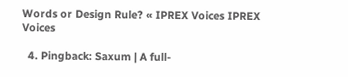Words or Design Rule? « IPREX Voices IPREX Voices

  4. Pingback: Saxum | A full-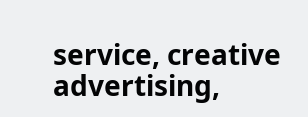service, creative advertising,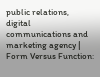public relations, digital communications and marketing agency | Form Versus Function: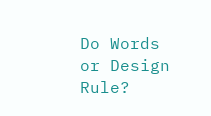Do Words or Design Rule?